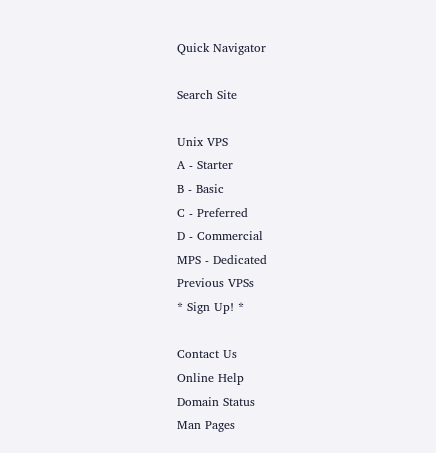Quick Navigator

Search Site

Unix VPS
A - Starter
B - Basic
C - Preferred
D - Commercial
MPS - Dedicated
Previous VPSs
* Sign Up! *

Contact Us
Online Help
Domain Status
Man Pages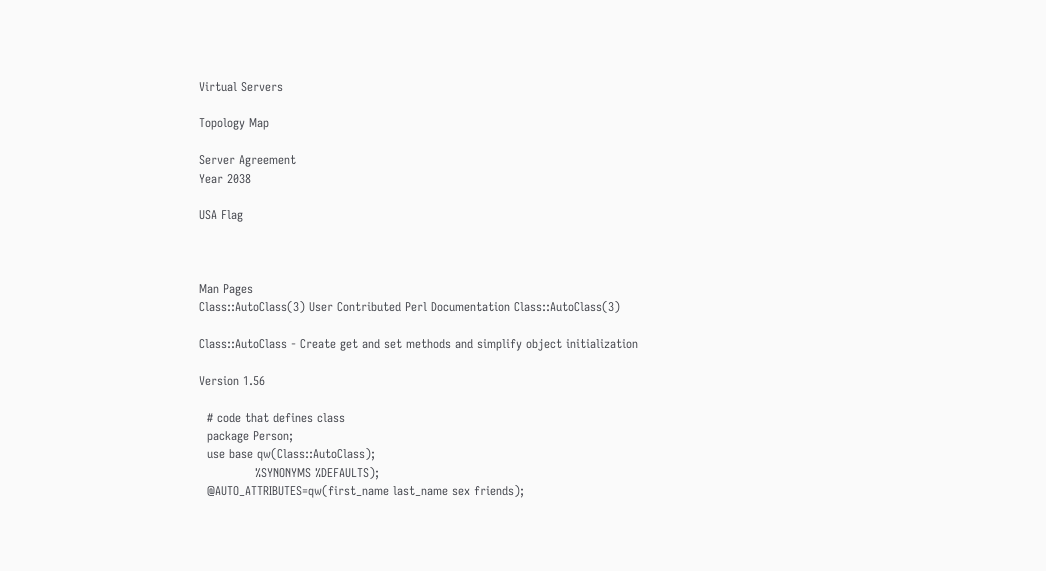Virtual Servers

Topology Map

Server Agreement
Year 2038

USA Flag



Man Pages
Class::AutoClass(3) User Contributed Perl Documentation Class::AutoClass(3)

Class::AutoClass - Create get and set methods and simplify object initialization

Version 1.56

  # code that defines class
  package Person;
  use base qw(Class::AutoClass);
              %SYNONYMS %DEFAULTS);
  @AUTO_ATTRIBUTES=qw(first_name last_name sex friends);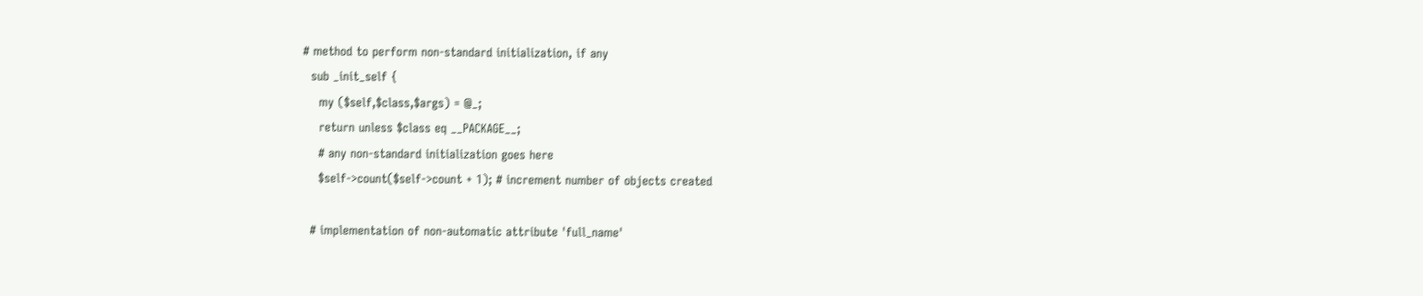# method to perform non-standard initialization, if any
  sub _init_self {
    my ($self,$class,$args) = @_;
    return unless $class eq __PACKAGE__;
    # any non-standard initialization goes here
    $self->count($self->count + 1); # increment number of objects created

  # implementation of non-automatic attribute 'full_name'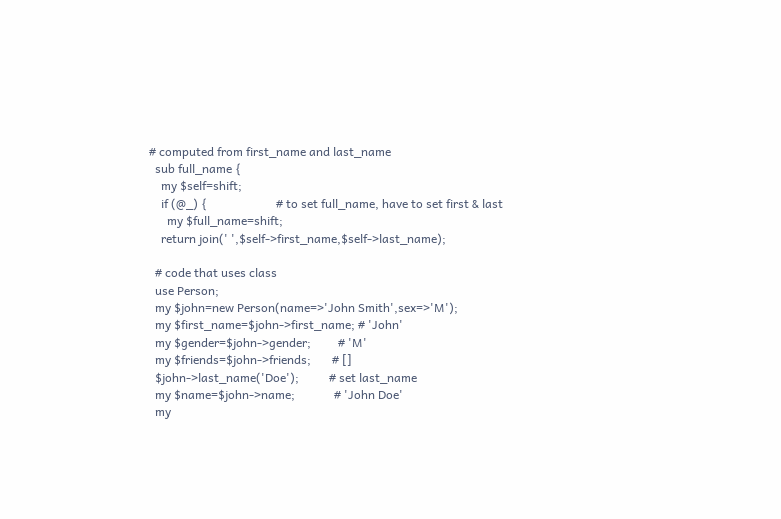# computed from first_name and last_name
  sub full_name {
    my $self=shift;
    if (@_) {                       # to set full_name, have to set first & last
      my $full_name=shift;
    return join(' ',$self->first_name,$self->last_name);

  # code that uses class
  use Person;
  my $john=new Person(name=>'John Smith',sex=>'M');
  my $first_name=$john->first_name; # 'John'
  my $gender=$john->gender;         # 'M'
  my $friends=$john->friends;       # []
  $john->last_name('Doe');          # set last_name
  my $name=$john->name;             # 'John Doe'
  my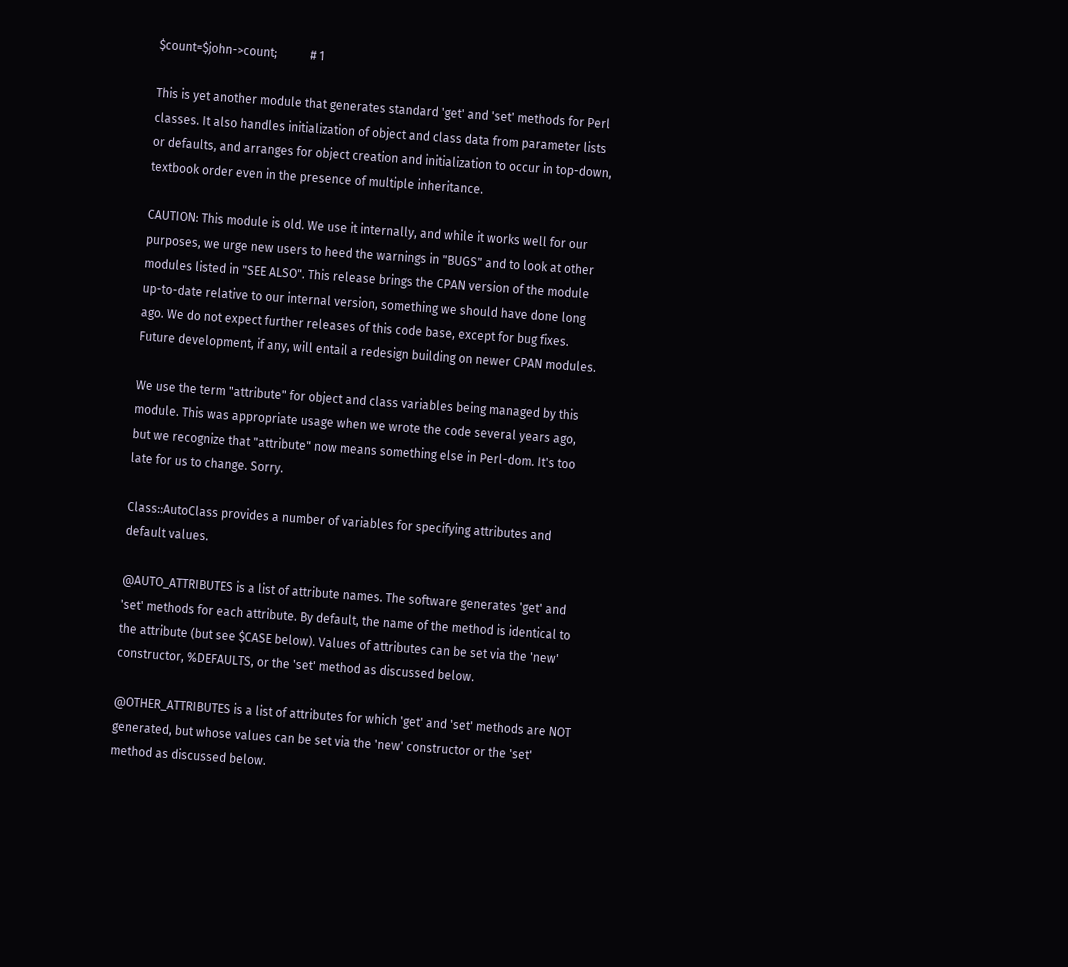$count=$john->count;           # 1

This is yet another module that generates standard 'get' and 'set' methods for Perl classes. It also handles initialization of object and class data from parameter lists or defaults, and arranges for object creation and initialization to occur in top-down, textbook order even in the presence of multiple inheritance.

CAUTION: This module is old. We use it internally, and while it works well for our purposes, we urge new users to heed the warnings in "BUGS" and to look at other modules listed in "SEE ALSO". This release brings the CPAN version of the module up-to-date relative to our internal version, something we should have done long ago. We do not expect further releases of this code base, except for bug fixes. Future development, if any, will entail a redesign building on newer CPAN modules.

We use the term "attribute" for object and class variables being managed by this module. This was appropriate usage when we wrote the code several years ago, but we recognize that "attribute" now means something else in Perl-dom. It's too late for us to change. Sorry.

Class::AutoClass provides a number of variables for specifying attributes and default values.

@AUTO_ATTRIBUTES is a list of attribute names. The software generates 'get' and 'set' methods for each attribute. By default, the name of the method is identical to the attribute (but see $CASE below). Values of attributes can be set via the 'new' constructor, %DEFAULTS, or the 'set' method as discussed below.

@OTHER_ATTRIBUTES is a list of attributes for which 'get' and 'set' methods are NOT generated, but whose values can be set via the 'new' constructor or the 'set' method as discussed below.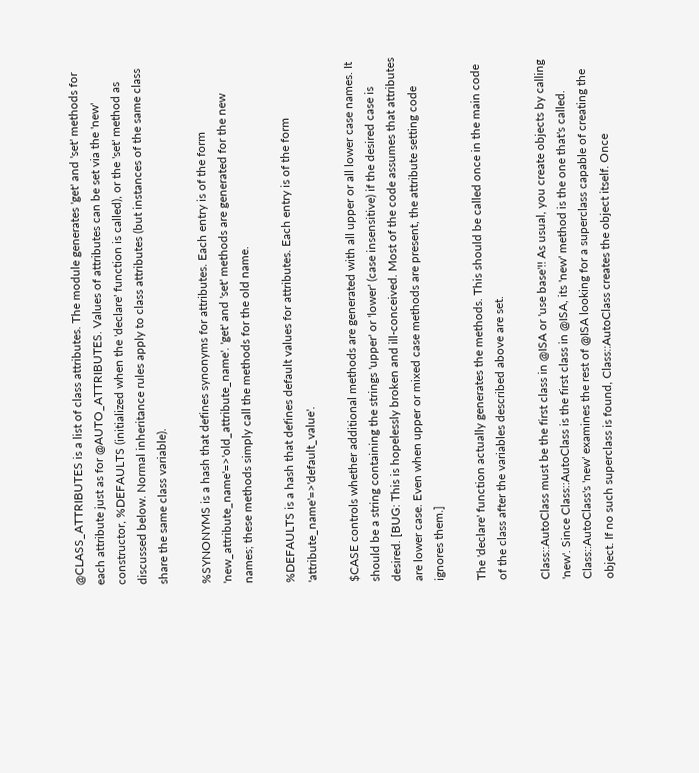@CLASS_ATTRIBUTES is a list of class attributes. The module generates 'get' and 'set' methods for each attribute just as for @AUTO_ATTRIBUTES. Values of attributes can be set via the 'new' constructor, %DEFAULTS (initialized when the 'declare' function is called), or the 'set' method as discussed below. Normal inheritance rules apply to class attributes (but instances of the same class share the same class variable).

%SYNONYMS is a hash that defines synonyms for attributes. Each entry is of the form 'new_attribute_name'=>'old_attribute_name'. 'get' and 'set' methods are generated for the new names; these methods simply call the methods for the old name.

%DEFAULTS is a hash that defines default values for attributes. Each entry is of the form 'attribute_name'=>'default_value'.

$CASE controls whether additional methods are generated with all upper or all lower case names. It should be a string containing the strings 'upper' or 'lower' (case insensitive) if the desired case is desired. [BUG: This is hopelessly broken and ill-conceived. Most of the code assumes that attributes are lower case. Even when upper or mixed case methods are present, the attribute setting code ignores them.]

The 'declare' function actually generates the methods. This should be called once in the main code of the class after the variables described above are set.

Class::AutoClass must be the first class in @ISA or 'use base'!! As usual, you create objects by calling 'new'. Since Class::AutoClass is the first class in @ISA, its 'new' method is the one that's called. Class::AutoClass's 'new' examines the rest of @ISA looking for a superclass capable of creating the object. If no such superclass is found, Class::AutoClass creates the object itself. Once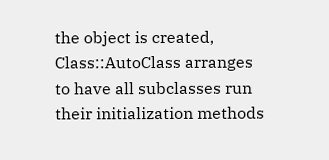the object is created, Class::AutoClass arranges to have all subclasses run their initialization methods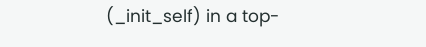(_init_self) in a top-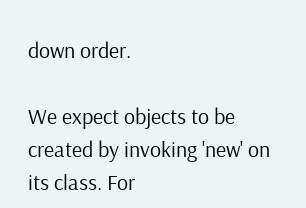down order.

We expect objects to be created by invoking 'new' on its class. For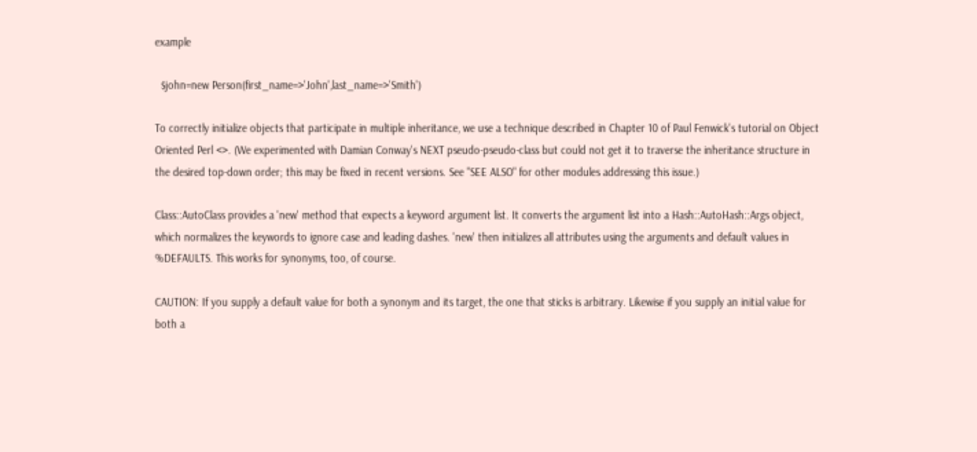example

  $john=new Person(first_name=>'John',last_name=>'Smith')

To correctly initialize objects that participate in multiple inheritance, we use a technique described in Chapter 10 of Paul Fenwick's tutorial on Object Oriented Perl <>. (We experimented with Damian Conway's NEXT pseudo-pseudo-class but could not get it to traverse the inheritance structure in the desired top-down order; this may be fixed in recent versions. See "SEE ALSO" for other modules addressing this issue.)

Class::AutoClass provides a 'new' method that expects a keyword argument list. It converts the argument list into a Hash::AutoHash::Args object, which normalizes the keywords to ignore case and leading dashes. 'new' then initializes all attributes using the arguments and default values in %DEFAULTS. This works for synonyms, too, of course.

CAUTION: If you supply a default value for both a synonym and its target, the one that sticks is arbitrary. Likewise if you supply an initial value for both a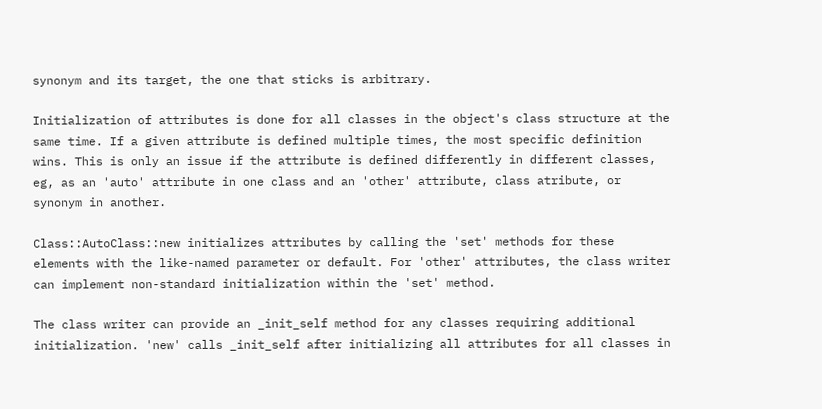synonym and its target, the one that sticks is arbitrary.

Initialization of attributes is done for all classes in the object's class structure at the same time. If a given attribute is defined multiple times, the most specific definition wins. This is only an issue if the attribute is defined differently in different classes, eg, as an 'auto' attribute in one class and an 'other' attribute, class atribute, or synonym in another.

Class::AutoClass::new initializes attributes by calling the 'set' methods for these elements with the like-named parameter or default. For 'other' attributes, the class writer can implement non-standard initialization within the 'set' method.

The class writer can provide an _init_self method for any classes requiring additional initialization. 'new' calls _init_self after initializing all attributes for all classes in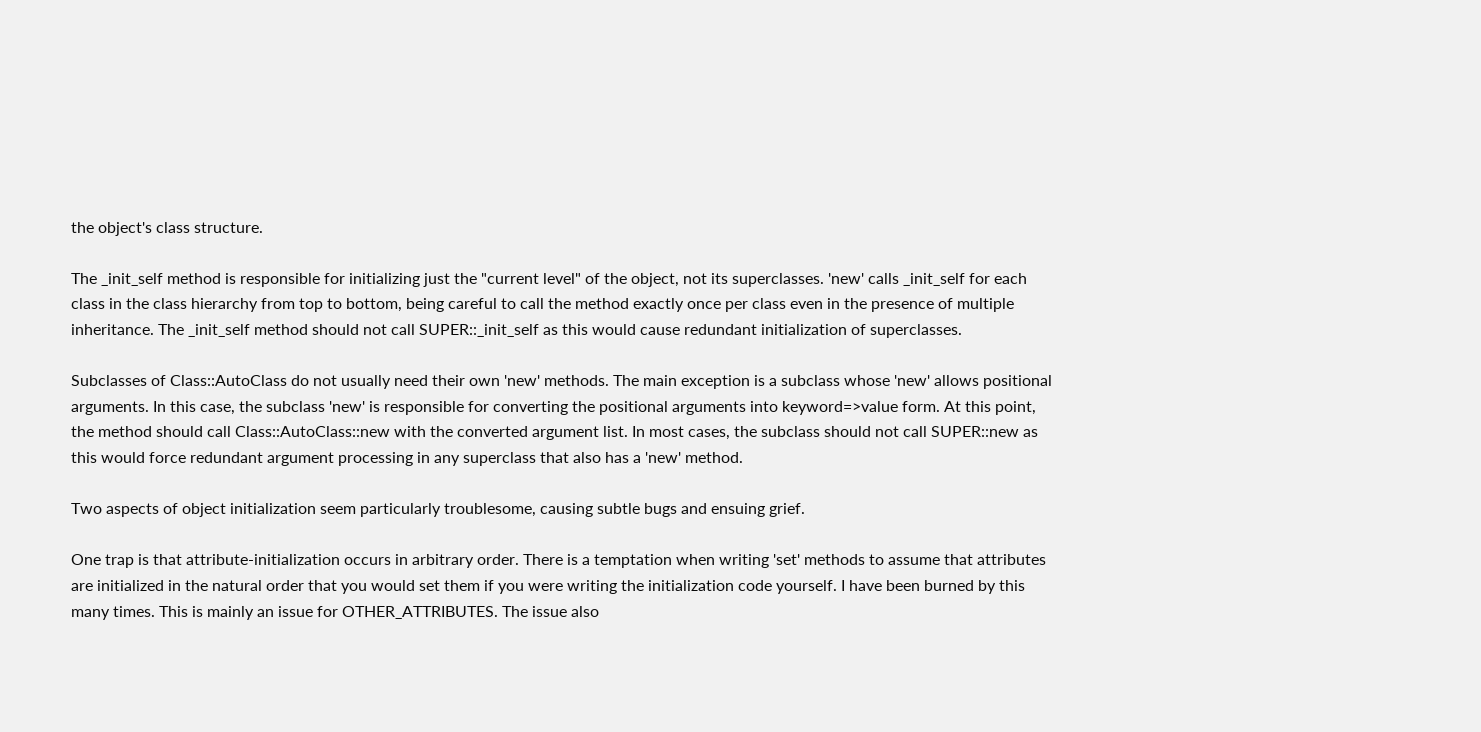the object's class structure.

The _init_self method is responsible for initializing just the "current level" of the object, not its superclasses. 'new' calls _init_self for each class in the class hierarchy from top to bottom, being careful to call the method exactly once per class even in the presence of multiple inheritance. The _init_self method should not call SUPER::_init_self as this would cause redundant initialization of superclasses.

Subclasses of Class::AutoClass do not usually need their own 'new' methods. The main exception is a subclass whose 'new' allows positional arguments. In this case, the subclass 'new' is responsible for converting the positional arguments into keyword=>value form. At this point, the method should call Class::AutoClass::new with the converted argument list. In most cases, the subclass should not call SUPER::new as this would force redundant argument processing in any superclass that also has a 'new' method.

Two aspects of object initialization seem particularly troublesome, causing subtle bugs and ensuing grief.

One trap is that attribute-initialization occurs in arbitrary order. There is a temptation when writing 'set' methods to assume that attributes are initialized in the natural order that you would set them if you were writing the initialization code yourself. I have been burned by this many times. This is mainly an issue for OTHER_ATTRIBUTES. The issue also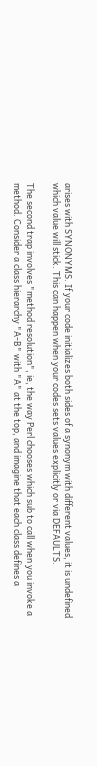arises with SYNONYMS. If your code initializes both sides of a synonym with different values, it is undefined which value will stick. This can happen when your codes sets values explicitly or via DEFAULTS.

The second trap involves "method resolution", ie, the way Perl chooses which sub to call when you invoke a method. Consider a class hierarchy "A-B" with "A" at the top, and imagine that each class defines a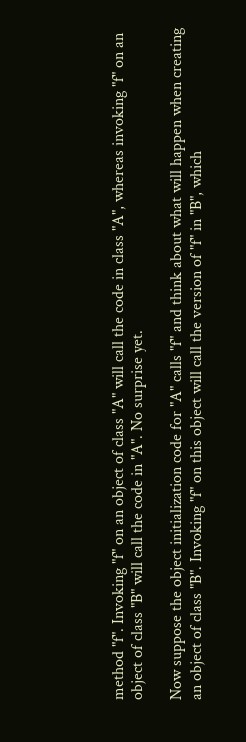method "f". Invoking "f" on an object of class "A" will call the code in class "A", whereas invoking "f" on an object of class "B" will call the code in "A". No surprise yet.

Now suppose the object initialization code for "A" calls "f" and think about what will happen when creating an object of class "B". Invoking "f" on this object will call the version of "f" in "B", which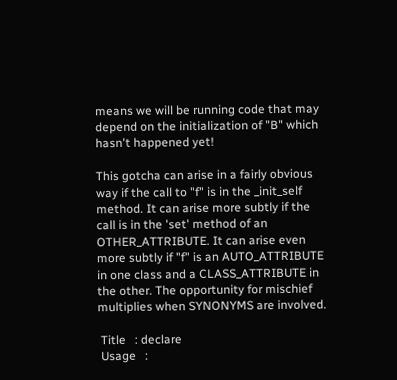means we will be running code that may depend on the initialization of "B" which hasn't happened yet!

This gotcha can arise in a fairly obvious way if the call to "f" is in the _init_self method. It can arise more subtly if the call is in the 'set' method of an OTHER_ATTRIBUTE. It can arise even more subtly if "f" is an AUTO_ATTRIBUTE in one class and a CLASS_ATTRIBUTE in the other. The opportunity for mischief multiplies when SYNONYMS are involved.

 Title   : declare
 Usage   :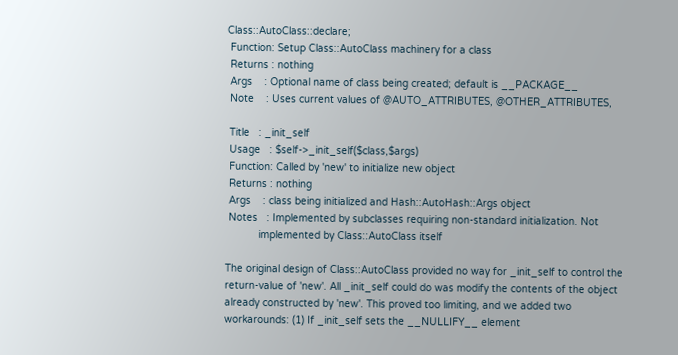Class::AutoClass::declare;
 Function: Setup Class::AutoClass machinery for a class
 Returns : nothing
 Args    : Optional name of class being created; default is __PACKAGE__
 Note    : Uses current values of @AUTO_ATTRIBUTES, @OTHER_ATTRIBUTES,

 Title   : _init_self
 Usage   : $self->_init_self($class,$args)
 Function: Called by 'new' to initialize new object
 Returns : nothing
 Args    : class being initialized and Hash::AutoHash::Args object
 Notes   : Implemented by subclasses requiring non-standard initialization. Not
           implemented by Class::AutoClass itself

The original design of Class::AutoClass provided no way for _init_self to control the return-value of 'new'. All _init_self could do was modify the contents of the object already constructed by 'new'. This proved too limiting, and we added two workarounds: (1) If _init_self sets the __NULLIFY__ element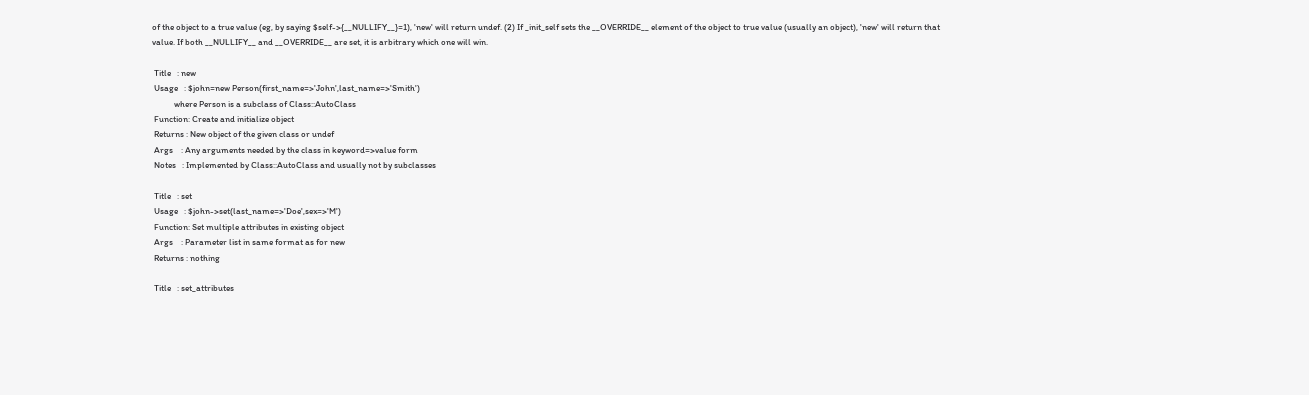of the object to a true value (eg, by saying $self->{__NULLIFY__}=1), 'new' will return undef. (2) If _init_self sets the __OVERRIDE__ element of the object to true value (usually an object), 'new' will return that value. If both __NULLIFY__ and __OVERRIDE__ are set, it is arbitrary which one will win.

 Title   : new
 Usage   : $john=new Person(first_name=>'John',last_name=>'Smith')
           where Person is a subclass of Class::AutoClass
 Function: Create and initialize object
 Returns : New object of the given class or undef
 Args    : Any arguments needed by the class in keyword=>value form
 Notes   : Implemented by Class::AutoClass and usually not by subclasses

 Title   : set
 Usage   : $john->set(last_name=>'Doe',sex=>'M')
 Function: Set multiple attributes in existing object
 Args    : Parameter list in same format as for new
 Returns : nothing

 Title   : set_attributes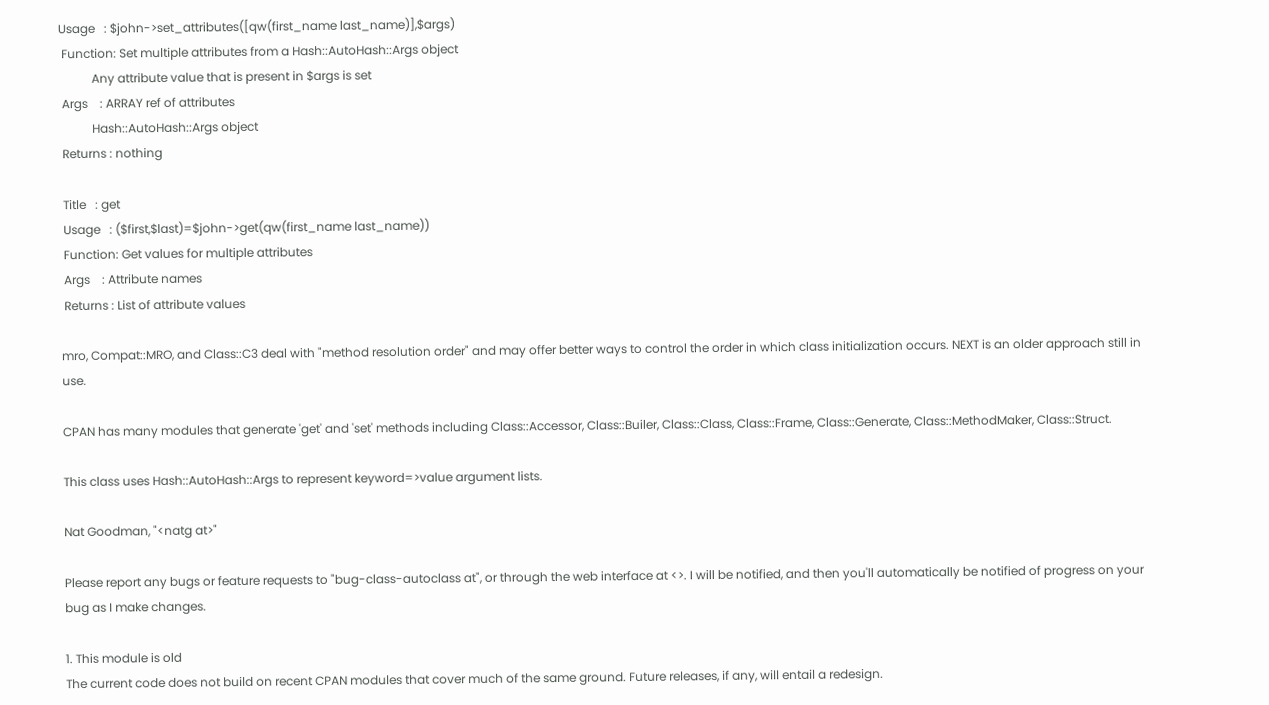Usage   : $john->set_attributes([qw(first_name last_name)],$args)
 Function: Set multiple attributes from a Hash::AutoHash::Args object
           Any attribute value that is present in $args is set
 Args    : ARRAY ref of attributes
           Hash::AutoHash::Args object
 Returns : nothing

 Title   : get
 Usage   : ($first,$last)=$john->get(qw(first_name last_name))
 Function: Get values for multiple attributes
 Args    : Attribute names
 Returns : List of attribute values

mro, Compat::MRO, and Class::C3 deal with "method resolution order" and may offer better ways to control the order in which class initialization occurs. NEXT is an older approach still in use.

CPAN has many modules that generate 'get' and 'set' methods including Class::Accessor, Class::Builer, Class::Class, Class::Frame, Class::Generate, Class::MethodMaker, Class::Struct.

This class uses Hash::AutoHash::Args to represent keyword=>value argument lists.

Nat Goodman, "<natg at>"

Please report any bugs or feature requests to "bug-class-autoclass at", or through the web interface at <>. I will be notified, and then you'll automatically be notified of progress on your bug as I make changes.

1. This module is old
The current code does not build on recent CPAN modules that cover much of the same ground. Future releases, if any, will entail a redesign.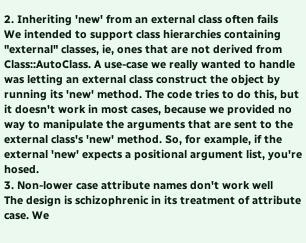2. Inheriting 'new' from an external class often fails
We intended to support class hierarchies containing "external" classes, ie, ones that are not derived from Class::AutoClass. A use-case we really wanted to handle was letting an external class construct the object by running its 'new' method. The code tries to do this, but it doesn't work in most cases, because we provided no way to manipulate the arguments that are sent to the external class's 'new' method. So, for example, if the external 'new' expects a positional argument list, you're hosed.
3. Non-lower case attribute names don't work well
The design is schizophrenic in its treatment of attribute case. We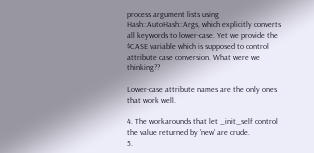process argument lists using Hash::AutoHash::Args, which explicitly converts all keywords to lower-case. Yet we provide the $CASE variable which is supposed to control attribute case conversion. What were we thinking??

Lower-case attribute names are the only ones that work well.

4. The workarounds that let _init_self control the value returned by 'new' are crude.
5.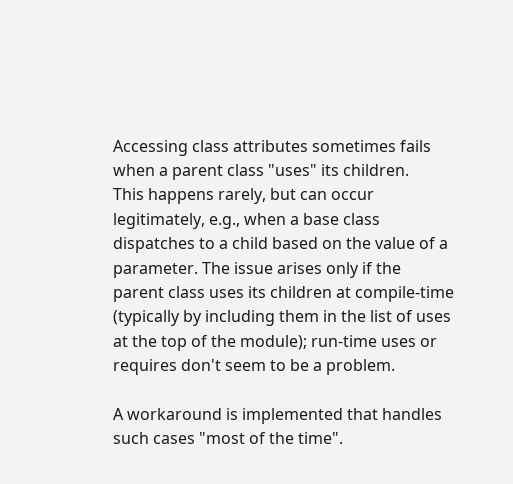Accessing class attributes sometimes fails when a parent class "uses" its children.
This happens rarely, but can occur legitimately, e.g., when a base class dispatches to a child based on the value of a parameter. The issue arises only if the parent class uses its children at compile-time (typically by including them in the list of uses at the top of the module); run-time uses or requires don't seem to be a problem.

A workaround is implemented that handles such cases "most of the time".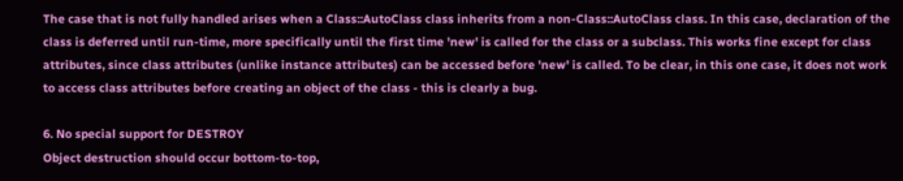The case that is not fully handled arises when a Class::AutoClass class inherits from a non-Class::AutoClass class. In this case, declaration of the class is deferred until run-time, more specifically until the first time 'new' is called for the class or a subclass. This works fine except for class attributes, since class attributes (unlike instance attributes) can be accessed before 'new' is called. To be clear, in this one case, it does not work to access class attributes before creating an object of the class - this is clearly a bug.

6. No special support for DESTROY
Object destruction should occur bottom-to-top,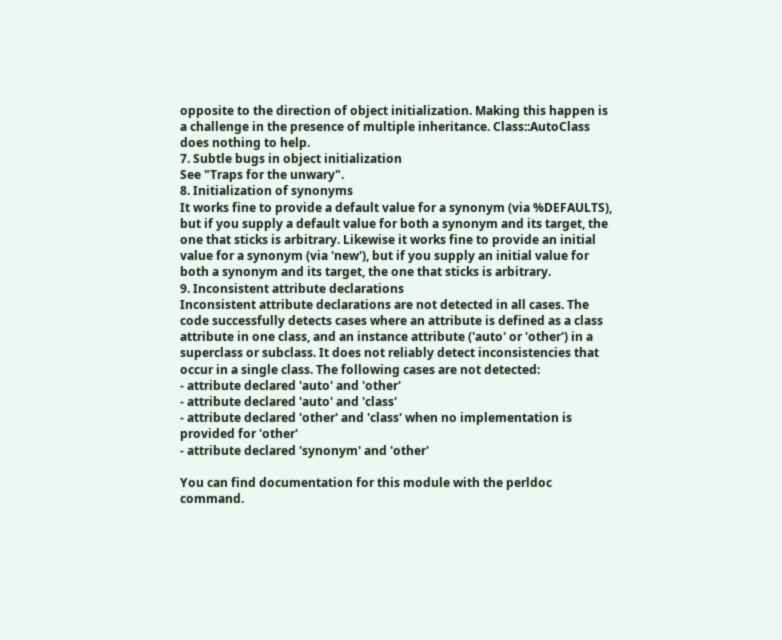opposite to the direction of object initialization. Making this happen is a challenge in the presence of multiple inheritance. Class::AutoClass does nothing to help.
7. Subtle bugs in object initialization
See "Traps for the unwary".
8. Initialization of synonyms
It works fine to provide a default value for a synonym (via %DEFAULTS), but if you supply a default value for both a synonym and its target, the one that sticks is arbitrary. Likewise it works fine to provide an initial value for a synonym (via 'new'), but if you supply an initial value for both a synonym and its target, the one that sticks is arbitrary.
9. Inconsistent attribute declarations
Inconsistent attribute declarations are not detected in all cases. The code successfully detects cases where an attribute is defined as a class attribute in one class, and an instance attribute ('auto' or 'other') in a superclass or subclass. It does not reliably detect inconsistencies that occur in a single class. The following cases are not detected:
- attribute declared 'auto' and 'other'
- attribute declared 'auto' and 'class'
- attribute declared 'other' and 'class' when no implementation is provided for 'other'
- attribute declared 'synonym' and 'other'

You can find documentation for this module with the perldoc command.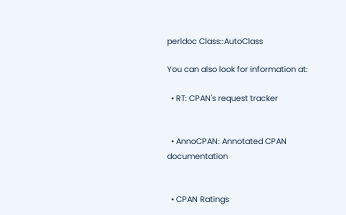perldoc Class::AutoClass

You can also look for information at:

  • RT: CPAN's request tracker


  • AnnoCPAN: Annotated CPAN documentation


  • CPAN Ratings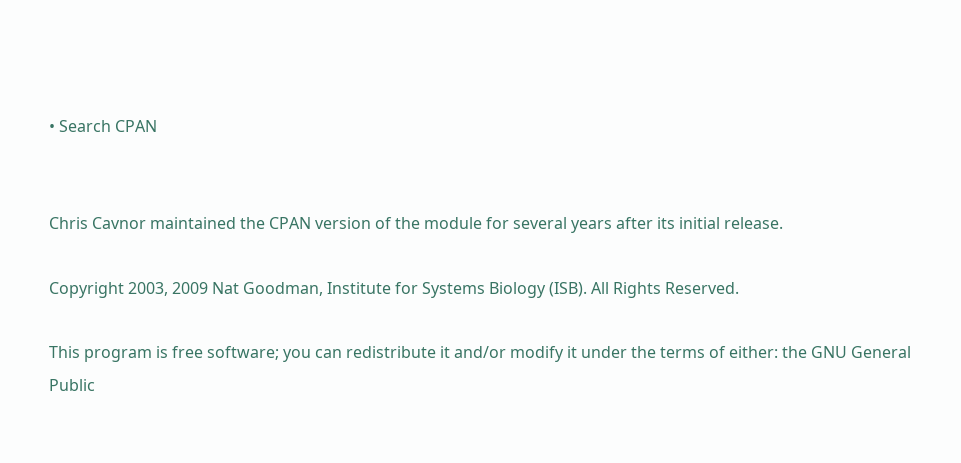• Search CPAN


Chris Cavnor maintained the CPAN version of the module for several years after its initial release.

Copyright 2003, 2009 Nat Goodman, Institute for Systems Biology (ISB). All Rights Reserved.

This program is free software; you can redistribute it and/or modify it under the terms of either: the GNU General Public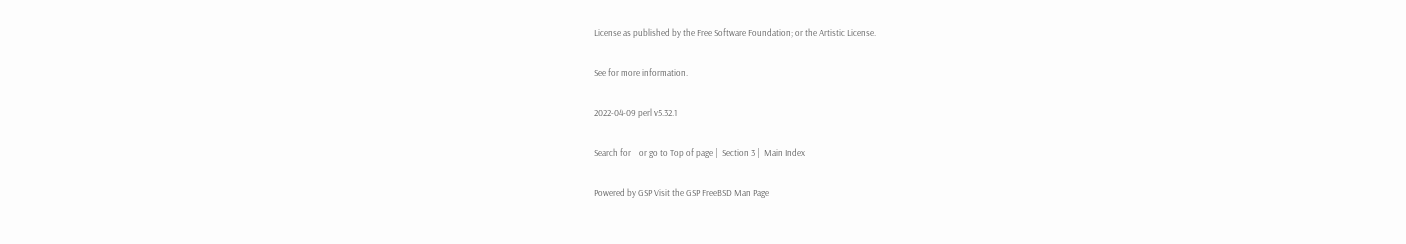License as published by the Free Software Foundation; or the Artistic License.

See for more information.

2022-04-09 perl v5.32.1

Search for    or go to Top of page |  Section 3 |  Main Index

Powered by GSP Visit the GSP FreeBSD Man Page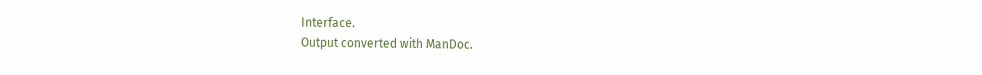Interface.
Output converted with ManDoc.